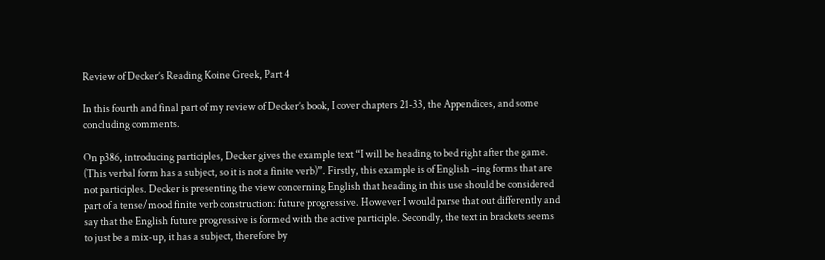Review of Decker’s Reading Koine Greek, Part 4

In this fourth and final part of my review of Decker’s book, I cover chapters 21-33, the Appendices, and some concluding comments.

On p386, introducing participles, Decker gives the example text “I will be heading to bed right after the game. (This verbal form has a subject, so it is not a finite verb)”. Firstly, this example is of English –ing forms that are not participles. Decker is presenting the view concerning English that heading in this use should be considered part of a tense/mood finite verb construction: future progressive. However I would parse that out differently and say that the English future progressive is formed with the active participle. Secondly, the text in brackets seems to just be a mix-up, it has a subject, therefore by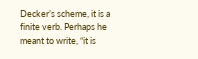Decker’s scheme, it is a finite verb. Perhaps he meant to write, “it is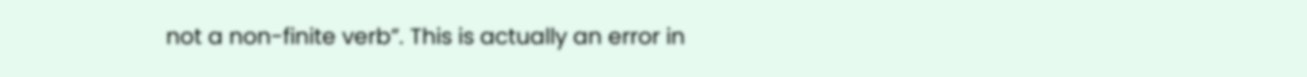not a non-finite verb”. This is actually an error in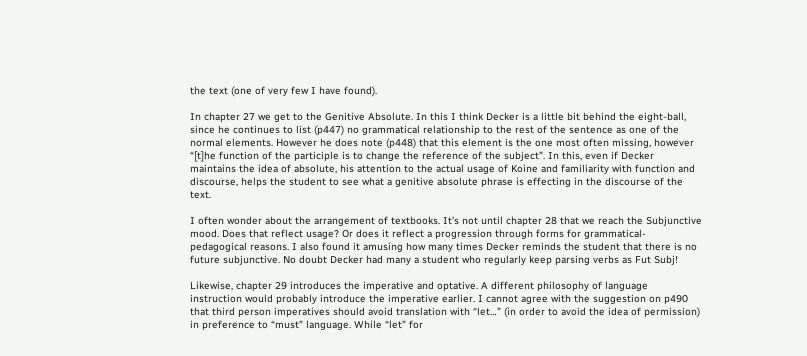the text (one of very few I have found).

In chapter 27 we get to the Genitive Absolute. In this I think Decker is a little bit behind the eight-ball, since he continues to list (p447) no grammatical relationship to the rest of the sentence as one of the normal elements. However he does note (p448) that this element is the one most often missing, however “[t]he function of the participle is to change the reference of the subject”. In this, even if Decker maintains the idea of absolute, his attention to the actual usage of Koine and familiarity with function and discourse, helps the student to see what a genitive absolute phrase is effecting in the discourse of the text.

I often wonder about the arrangement of textbooks. It’s not until chapter 28 that we reach the Subjunctive mood. Does that reflect usage? Or does it reflect a progression through forms for grammatical-pedagogical reasons. I also found it amusing how many times Decker reminds the student that there is no future subjunctive. No doubt Decker had many a student who regularly keep parsing verbs as Fut Subj!

Likewise, chapter 29 introduces the imperative and optative. A different philosophy of language instruction would probably introduce the imperative earlier. I cannot agree with the suggestion on p490 that third person imperatives should avoid translation with “let…” (in order to avoid the idea of permission) in preference to “must” language. While “let” for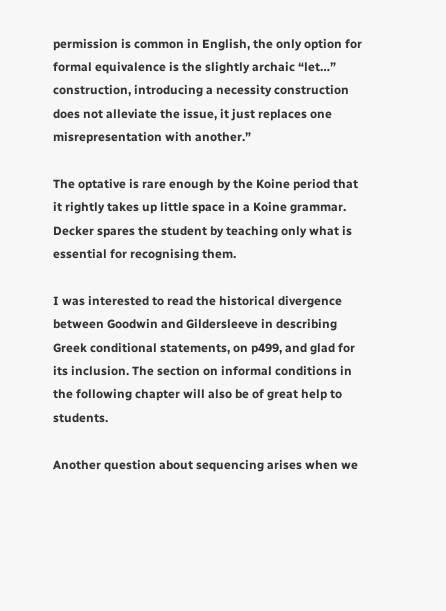permission is common in English, the only option for formal equivalence is the slightly archaic “let…” construction, introducing a necessity construction does not alleviate the issue, it just replaces one misrepresentation with another.”

The optative is rare enough by the Koine period that it rightly takes up little space in a Koine grammar. Decker spares the student by teaching only what is essential for recognising them.

I was interested to read the historical divergence between Goodwin and Gildersleeve in describing Greek conditional statements, on p499, and glad for its inclusion. The section on informal conditions in the following chapter will also be of great help to students.

Another question about sequencing arises when we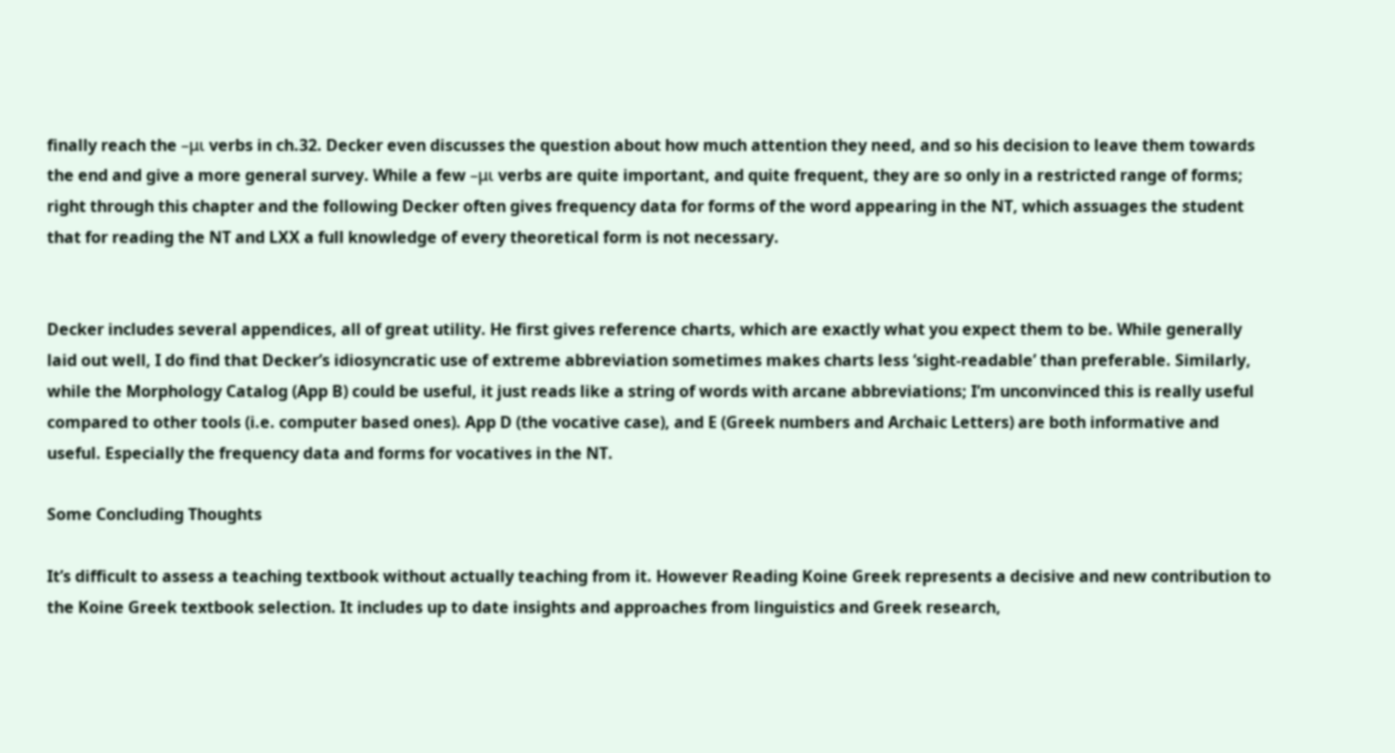finally reach the –μι verbs in ch.32. Decker even discusses the question about how much attention they need, and so his decision to leave them towards the end and give a more general survey. While a few –μι verbs are quite important, and quite frequent, they are so only in a restricted range of forms; right through this chapter and the following Decker often gives frequency data for forms of the word appearing in the NT, which assuages the student that for reading the NT and LXX a full knowledge of every theoretical form is not necessary.


Decker includes several appendices, all of great utility. He first gives reference charts, which are exactly what you expect them to be. While generally laid out well, I do find that Decker’s idiosyncratic use of extreme abbreviation sometimes makes charts less ‘sight-readable’ than preferable. Similarly, while the Morphology Catalog (App B) could be useful, it just reads like a string of words with arcane abbreviations; I’m unconvinced this is really useful compared to other tools (i.e. computer based ones). App D (the vocative case), and E (Greek numbers and Archaic Letters) are both informative and useful. Especially the frequency data and forms for vocatives in the NT.

Some Concluding Thoughts

It’s difficult to assess a teaching textbook without actually teaching from it. However Reading Koine Greek represents a decisive and new contribution to the Koine Greek textbook selection. It includes up to date insights and approaches from linguistics and Greek research,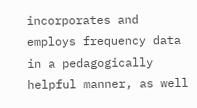incorporates and employs frequency data in a pedagogically helpful manner, as well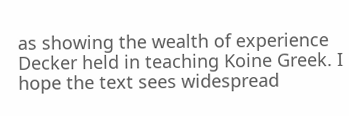as showing the wealth of experience Decker held in teaching Koine Greek. I hope the text sees widespread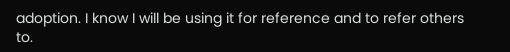adoption. I know I will be using it for reference and to refer others to.